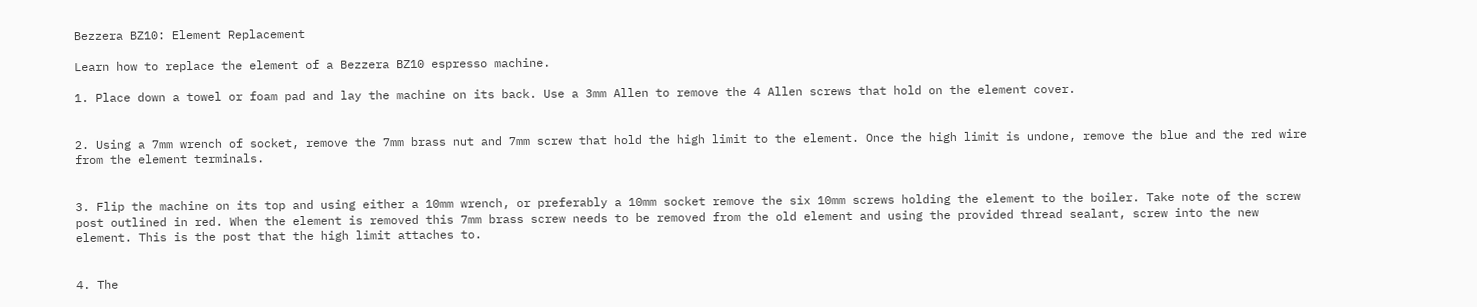Bezzera BZ10: Element Replacement

Learn how to replace the element of a Bezzera BZ10 espresso machine.

1. Place down a towel or foam pad and lay the machine on its back. Use a 3mm Allen to remove the 4 Allen screws that hold on the element cover.


2. Using a 7mm wrench of socket, remove the 7mm brass nut and 7mm screw that hold the high limit to the element. Once the high limit is undone, remove the blue and the red wire from the element terminals.


3. Flip the machine on its top and using either a 10mm wrench, or preferably a 10mm socket remove the six 10mm screws holding the element to the boiler. Take note of the screw post outlined in red. When the element is removed this 7mm brass screw needs to be removed from the old element and using the provided thread sealant, screw into the new element. This is the post that the high limit attaches to.


4. The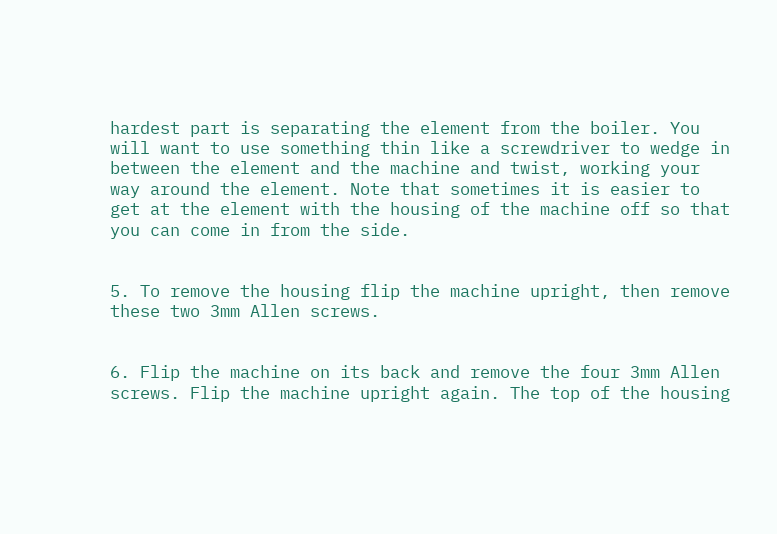hardest part is separating the element from the boiler. You will want to use something thin like a screwdriver to wedge in between the element and the machine and twist, working your way around the element. Note that sometimes it is easier to get at the element with the housing of the machine off so that you can come in from the side.


5. To remove the housing flip the machine upright, then remove these two 3mm Allen screws.


6. Flip the machine on its back and remove the four 3mm Allen screws. Flip the machine upright again. The top of the housing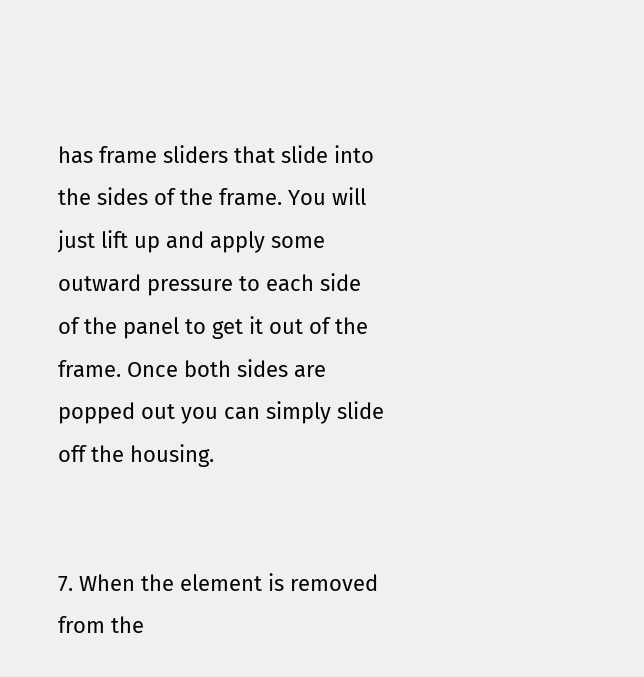has frame sliders that slide into the sides of the frame. You will just lift up and apply some outward pressure to each side of the panel to get it out of the frame. Once both sides are popped out you can simply slide off the housing.


7. When the element is removed from the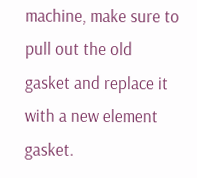machine, make sure to pull out the old gasket and replace it with a new element gasket.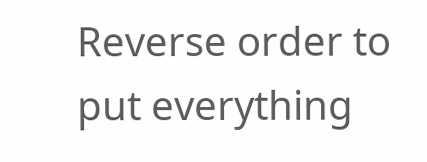Reverse order to put everything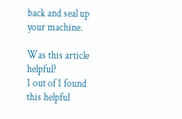back and seal up your machine.

Was this article helpful?
1 out of 1 found this helpful